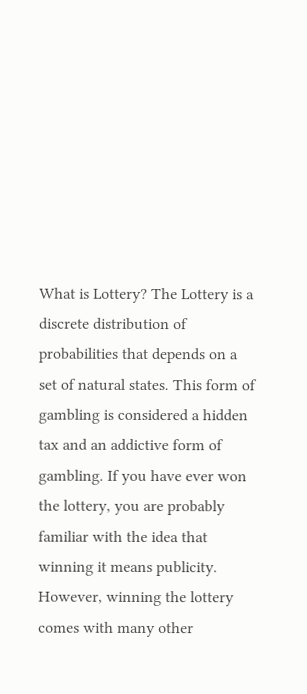What is Lottery? The Lottery is a discrete distribution of probabilities that depends on a set of natural states. This form of gambling is considered a hidden tax and an addictive form of gambling. If you have ever won the lottery, you are probably familiar with the idea that winning it means publicity. However, winning the lottery comes with many other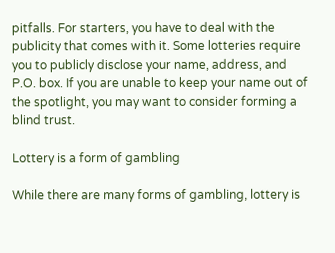pitfalls. For starters, you have to deal with the publicity that comes with it. Some lotteries require you to publicly disclose your name, address, and P.O. box. If you are unable to keep your name out of the spotlight, you may want to consider forming a blind trust.

Lottery is a form of gambling

While there are many forms of gambling, lottery is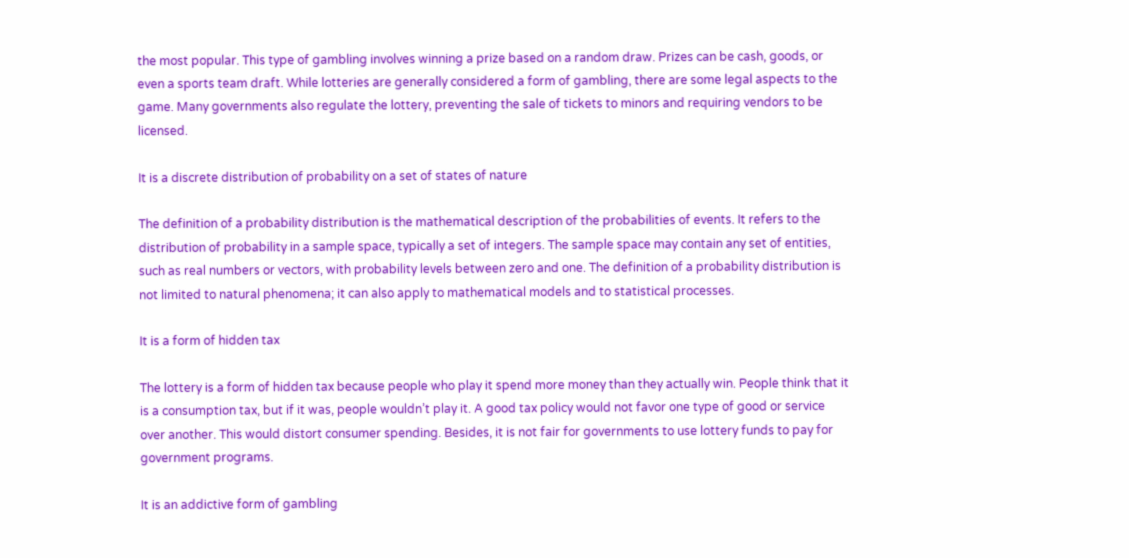the most popular. This type of gambling involves winning a prize based on a random draw. Prizes can be cash, goods, or even a sports team draft. While lotteries are generally considered a form of gambling, there are some legal aspects to the game. Many governments also regulate the lottery, preventing the sale of tickets to minors and requiring vendors to be licensed.

It is a discrete distribution of probability on a set of states of nature

The definition of a probability distribution is the mathematical description of the probabilities of events. It refers to the distribution of probability in a sample space, typically a set of integers. The sample space may contain any set of entities, such as real numbers or vectors, with probability levels between zero and one. The definition of a probability distribution is not limited to natural phenomena; it can also apply to mathematical models and to statistical processes.

It is a form of hidden tax

The lottery is a form of hidden tax because people who play it spend more money than they actually win. People think that it is a consumption tax, but if it was, people wouldn’t play it. A good tax policy would not favor one type of good or service over another. This would distort consumer spending. Besides, it is not fair for governments to use lottery funds to pay for government programs.

It is an addictive form of gambling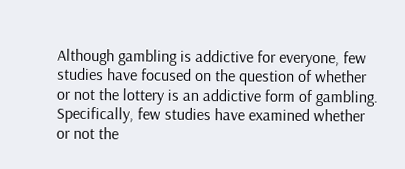Although gambling is addictive for everyone, few studies have focused on the question of whether or not the lottery is an addictive form of gambling. Specifically, few studies have examined whether or not the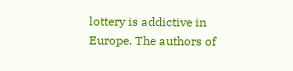lottery is addictive in Europe. The authors of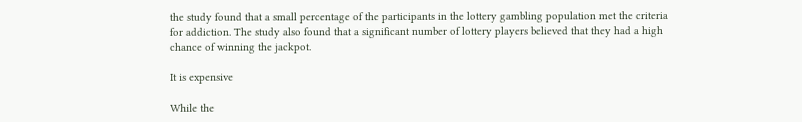the study found that a small percentage of the participants in the lottery gambling population met the criteria for addiction. The study also found that a significant number of lottery players believed that they had a high chance of winning the jackpot.

It is expensive

While the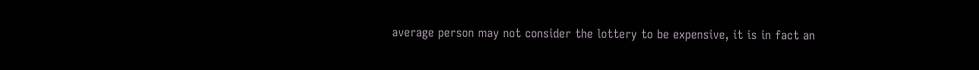average person may not consider the lottery to be expensive, it is in fact an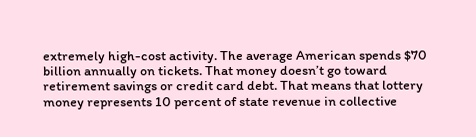extremely high-cost activity. The average American spends $70 billion annually on tickets. That money doesn’t go toward retirement savings or credit card debt. That means that lottery money represents 10 percent of state revenue in collective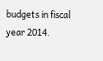budgets in fiscal year 2014.